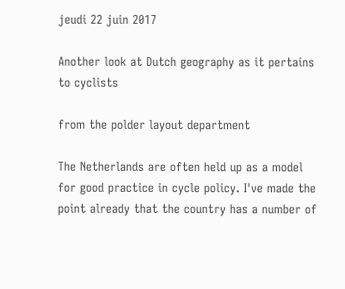jeudi 22 juin 2017

Another look at Dutch geography as it pertains to cyclists

from the polder layout department

The Netherlands are often held up as a model for good practice in cycle policy. I've made the point already that the country has a number of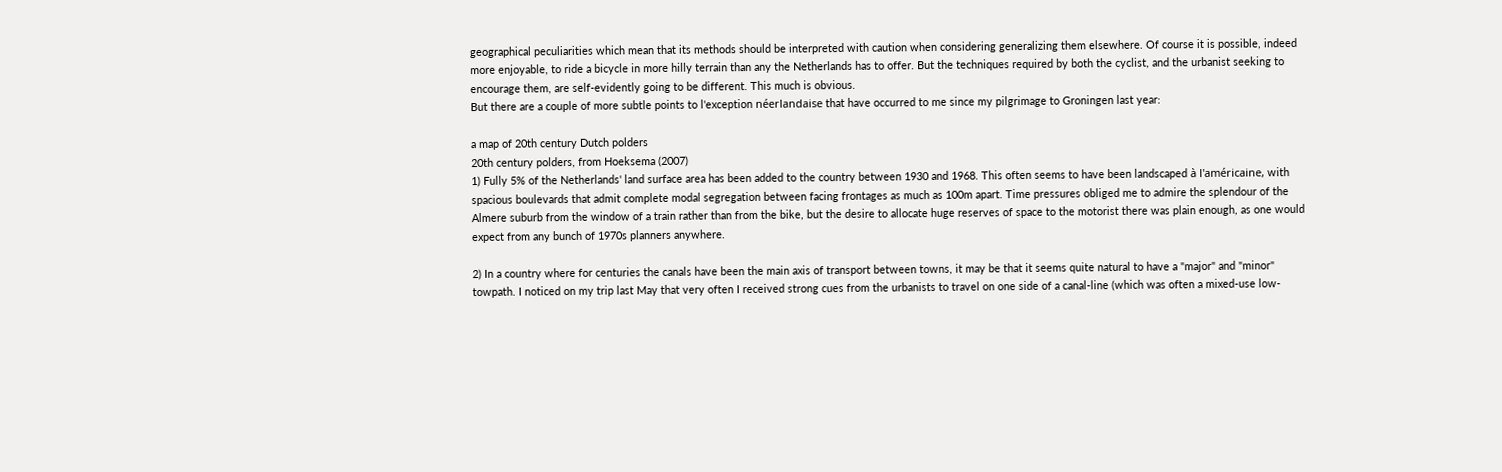geographical peculiarities which mean that its methods should be interpreted with caution when considering generalizing them elsewhere. Of course it is possible, indeed more enjoyable, to ride a bicycle in more hilly terrain than any the Netherlands has to offer. But the techniques required by both the cyclist, and the urbanist seeking to encourage them, are self-evidently going to be different. This much is obvious.
But there are a couple of more subtle points to l'exception néerlandaise that have occurred to me since my pilgrimage to Groningen last year:

a map of 20th century Dutch polders
20th century polders, from Hoeksema (2007)
1) Fully 5% of the Netherlands' land surface area has been added to the country between 1930 and 1968. This often seems to have been landscaped à l'américaine, with spacious boulevards that admit complete modal segregation between facing frontages as much as 100m apart. Time pressures obliged me to admire the splendour of the Almere suburb from the window of a train rather than from the bike, but the desire to allocate huge reserves of space to the motorist there was plain enough, as one would expect from any bunch of 1970s planners anywhere.

2) In a country where for centuries the canals have been the main axis of transport between towns, it may be that it seems quite natural to have a "major" and "minor" towpath. I noticed on my trip last May that very often I received strong cues from the urbanists to travel on one side of a canal-line (which was often a mixed-use low-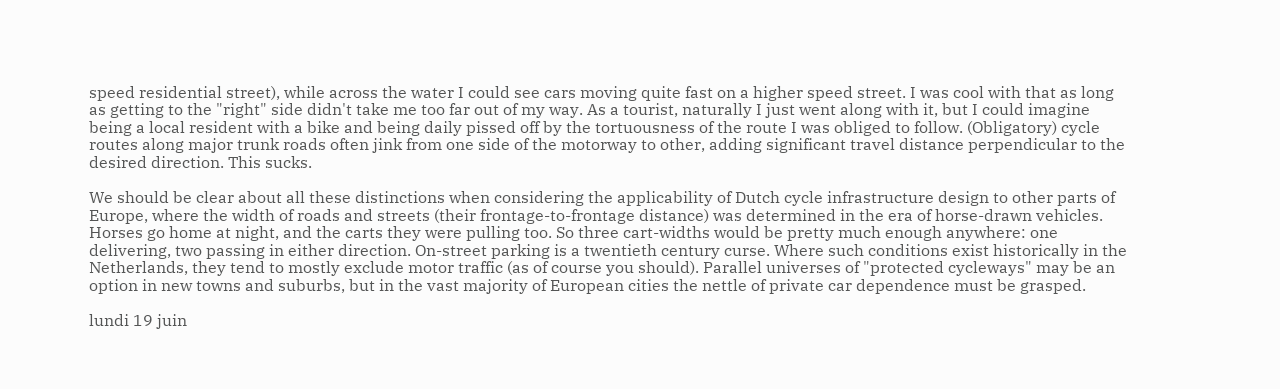speed residential street), while across the water I could see cars moving quite fast on a higher speed street. I was cool with that as long as getting to the "right" side didn't take me too far out of my way. As a tourist, naturally I just went along with it, but I could imagine being a local resident with a bike and being daily pissed off by the tortuousness of the route I was obliged to follow. (Obligatory) cycle routes along major trunk roads often jink from one side of the motorway to other, adding significant travel distance perpendicular to the desired direction. This sucks.

We should be clear about all these distinctions when considering the applicability of Dutch cycle infrastructure design to other parts of Europe, where the width of roads and streets (their frontage-to-frontage distance) was determined in the era of horse-drawn vehicles. Horses go home at night, and the carts they were pulling too. So three cart-widths would be pretty much enough anywhere: one delivering, two passing in either direction. On-street parking is a twentieth century curse. Where such conditions exist historically in the Netherlands, they tend to mostly exclude motor traffic (as of course you should). Parallel universes of "protected cycleways" may be an option in new towns and suburbs, but in the vast majority of European cities the nettle of private car dependence must be grasped.

lundi 19 juin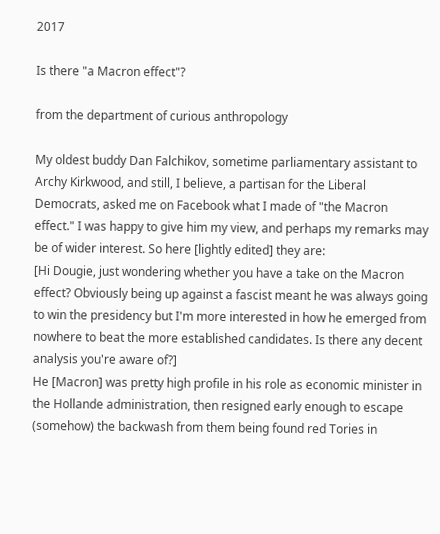2017

Is there "a Macron effect"?

from the department of curious anthropology

My oldest buddy Dan Falchikov, sometime parliamentary assistant to Archy Kirkwood, and still, I believe, a partisan for the Liberal Democrats, asked me on Facebook what I made of "the Macron effect." I was happy to give him my view, and perhaps my remarks may be of wider interest. So here [lightly edited] they are:
[Hi Dougie, just wondering whether you have a take on the Macron effect? Obviously being up against a fascist meant he was always going to win the presidency but I'm more interested in how he emerged from nowhere to beat the more established candidates. Is there any decent analysis you're aware of?]
He [Macron] was pretty high profile in his role as economic minister in the Hollande administration, then resigned early enough to escape (somehow) the backwash from them being found red Tories in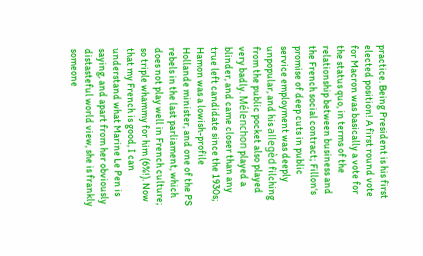practice. Being President is his first elected position! A first round vote for Macron was basically a vote for the status quo, in terms of the relationship between business and the French social contract; Fillon's promise of deep cuts in public service employment was deeply unpopular, and his allegèd filching from the public pocket also played very badly. Mélenchon played a blinder, and came closer than any true left candidate since the 1930s; Hamon was a lowish-profile Hollande minister, and one of the PS rebels in the last parliament, which does not play well in French culture; so triple whammy for him (6%!). Now that my French is good, I can understand what Marine Le Pen is saying, and apart from her obviously distasteful world view, she is frankly someone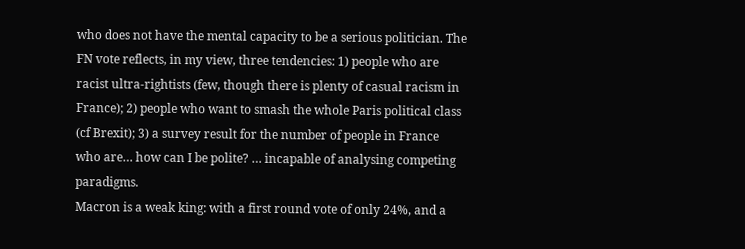who does not have the mental capacity to be a serious politician. The FN vote reflects, in my view, three tendencies: 1) people who are racist ultra-rightists (few, though there is plenty of casual racism in France); 2) people who want to smash the whole Paris political class (cf Brexit); 3) a survey result for the number of people in France who are… how can I be polite? … incapable of analysing competing paradigms.
Macron is a weak king: with a first round vote of only 24%, and a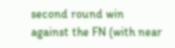second round win against the FN (with near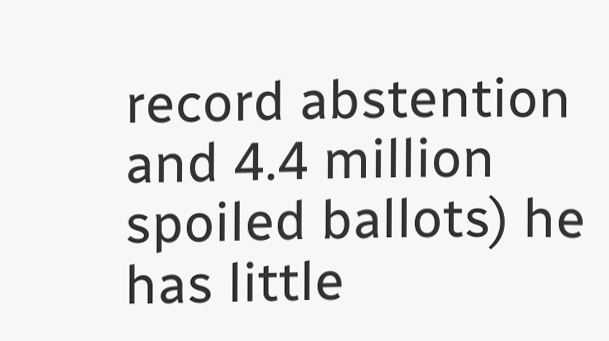record abstention and 4.4 million spoiled ballots) he has little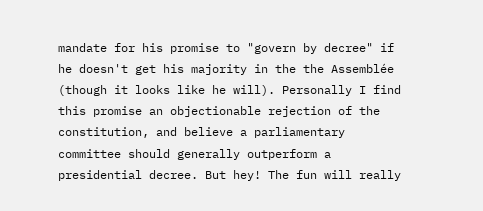mandate for his promise to "govern by decree" if he doesn't get his majority in the the Assemblée (though it looks like he will). Personally I find this promise an objectionable rejection of the constitution, and believe a parliamentary committee should generally outperform a presidential decree. But hey! The fun will really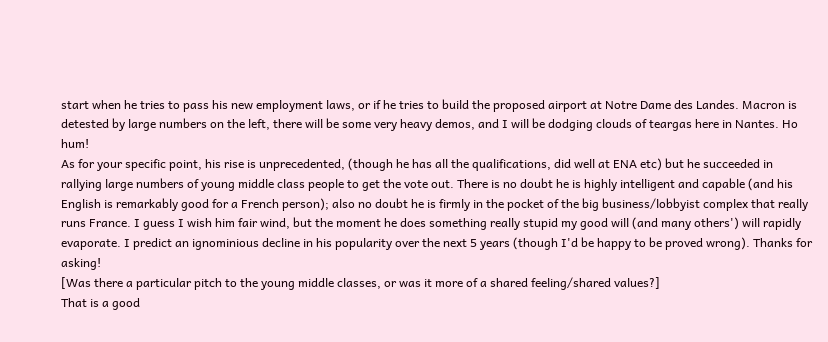start when he tries to pass his new employment laws, or if he tries to build the proposed airport at Notre Dame des Landes. Macron is detested by large numbers on the left, there will be some very heavy demos, and I will be dodging clouds of teargas here in Nantes. Ho hum!
As for your specific point, his rise is unprecedented, (though he has all the qualifications, did well at ENA etc) but he succeeded in rallying large numbers of young middle class people to get the vote out. There is no doubt he is highly intelligent and capable (and his English is remarkably good for a French person); also no doubt he is firmly in the pocket of the big business/lobbyist complex that really runs France. I guess I wish him fair wind, but the moment he does something really stupid my good will (and many others') will rapidly evaporate. I predict an ignominious decline in his popularity over the next 5 years (though I'd be happy to be proved wrong). Thanks for asking!
[Was there a particular pitch to the young middle classes, or was it more of a shared feeling/shared values?]
That is a good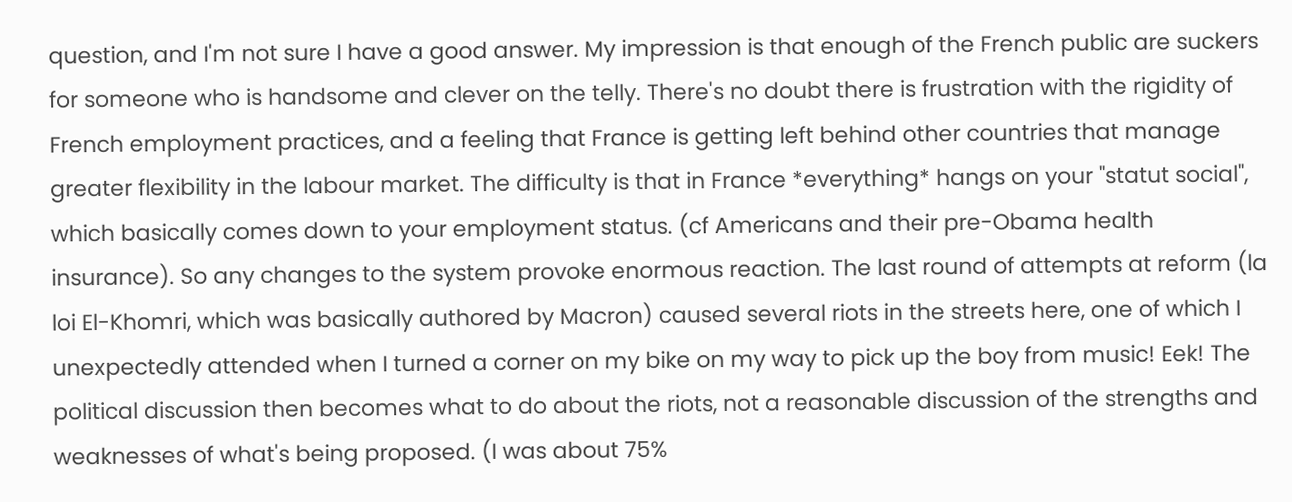question, and I'm not sure I have a good answer. My impression is that enough of the French public are suckers for someone who is handsome and clever on the telly. There's no doubt there is frustration with the rigidity of French employment practices, and a feeling that France is getting left behind other countries that manage greater flexibility in the labour market. The difficulty is that in France *everything* hangs on your "statut social", which basically comes down to your employment status. (cf Americans and their pre-Obama health insurance). So any changes to the system provoke enormous reaction. The last round of attempts at reform (la loi El-Khomri, which was basically authored by Macron) caused several riots in the streets here, one of which I unexpectedly attended when I turned a corner on my bike on my way to pick up the boy from music! Eek! The political discussion then becomes what to do about the riots, not a reasonable discussion of the strengths and weaknesses of what's being proposed. (I was about 75%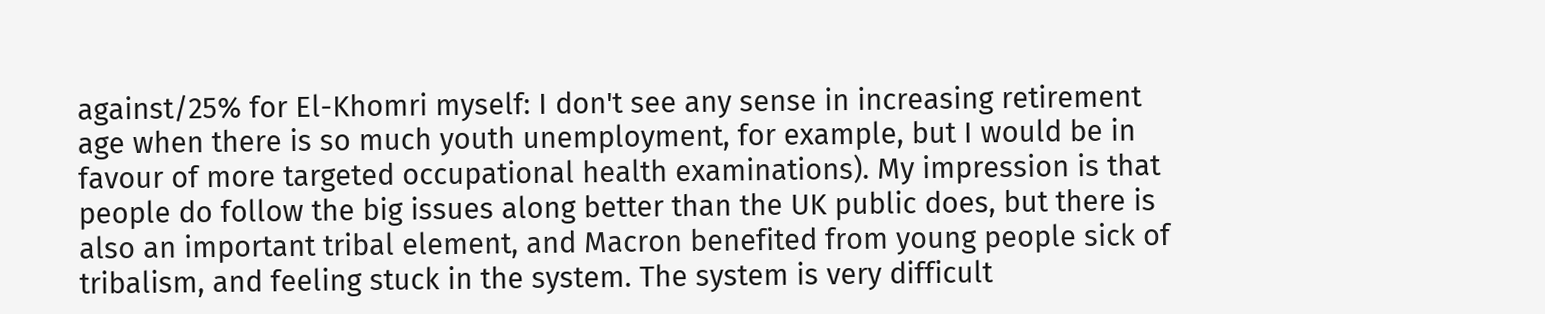against/25% for El-Khomri myself: I don't see any sense in increasing retirement age when there is so much youth unemployment, for example, but I would be in favour of more targeted occupational health examinations). My impression is that people do follow the big issues along better than the UK public does, but there is also an important tribal element, and Macron benefited from young people sick of tribalism, and feeling stuck in the system. The system is very difficult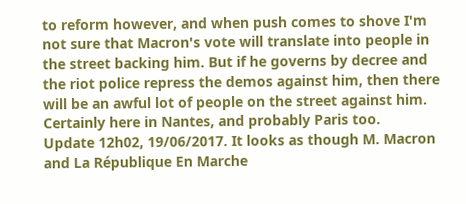to reform however, and when push comes to shove I'm not sure that Macron's vote will translate into people in the street backing him. But if he governs by decree and the riot police repress the demos against him, then there will be an awful lot of people on the street against him. Certainly here in Nantes, and probably Paris too.
Update 12h02, 19/06/2017. It looks as though M. Macron and La République En Marche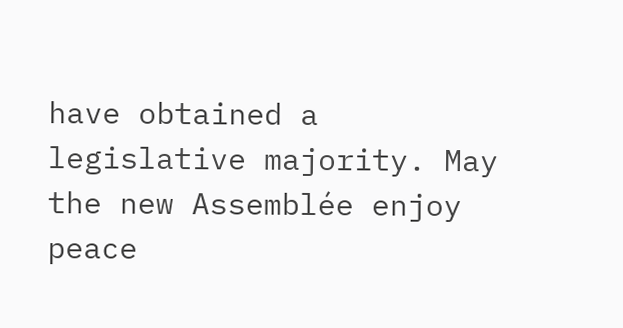have obtained a legislative majority. May the new Assemblée enjoy peace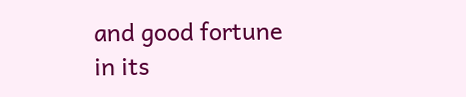and good fortune in its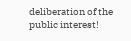deliberation of the public interest!